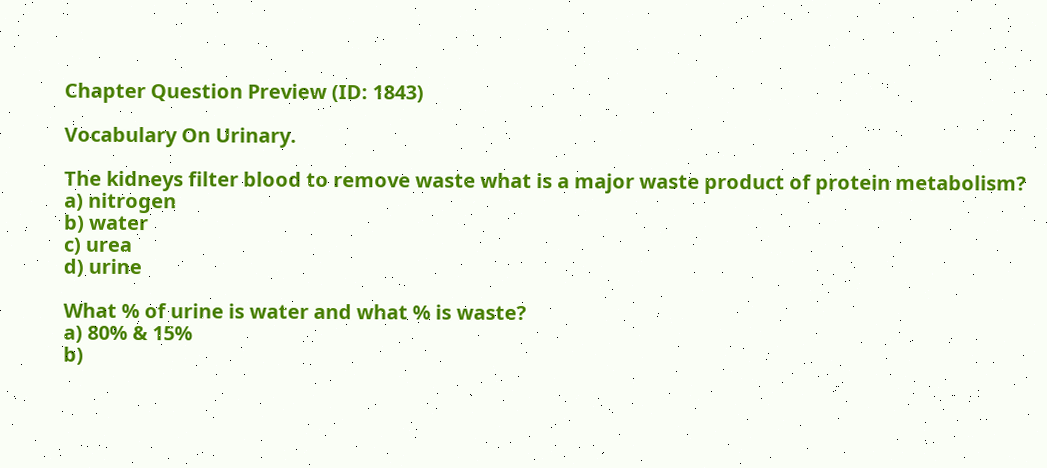Chapter Question Preview (ID: 1843)

Vocabulary On Urinary.

The kidneys filter blood to remove waste what is a major waste product of protein metabolism?
a) nitrogen
b) water
c) urea
d) urine

What % of urine is water and what % is waste?
a) 80% & 15%
b)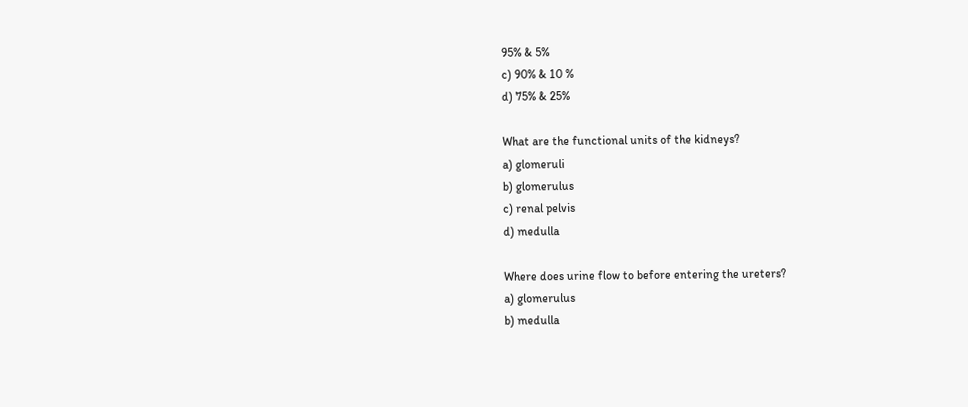95% & 5%
c) 90% & 10 %
d) 75% & 25%

What are the functional units of the kidneys?
a) glomeruli
b) glomerulus
c) renal pelvis
d) medulla

Where does urine flow to before entering the ureters?
a) glomerulus
b) medulla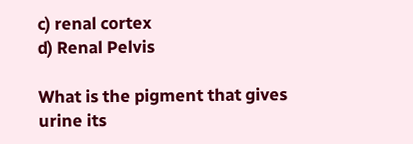c) renal cortex
d) Renal Pelvis

What is the pigment that gives urine its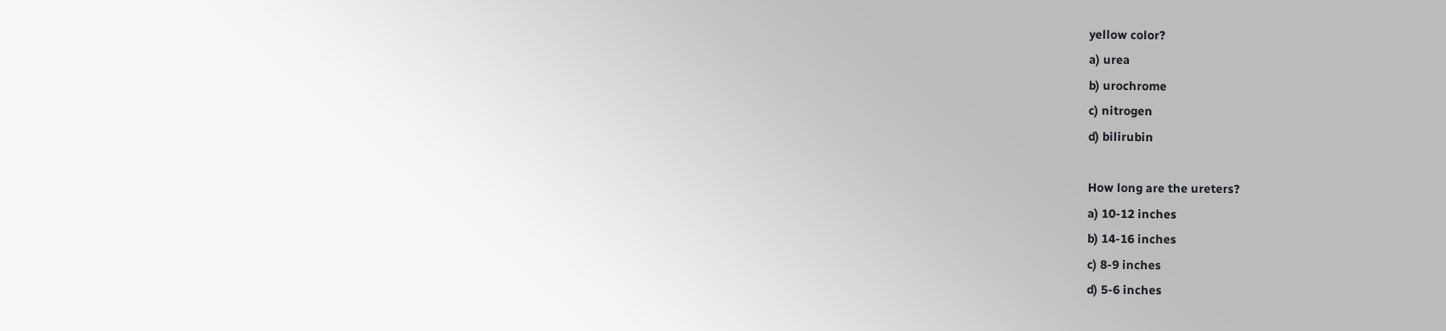yellow color?
a) urea
b) urochrome
c) nitrogen
d) bilirubin

How long are the ureters?
a) 10-12 inches
b) 14-16 inches
c) 8-9 inches
d) 5-6 inches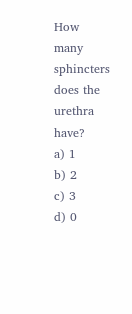How many sphincters does the urethra have?
a) 1
b) 2
c) 3
d) 0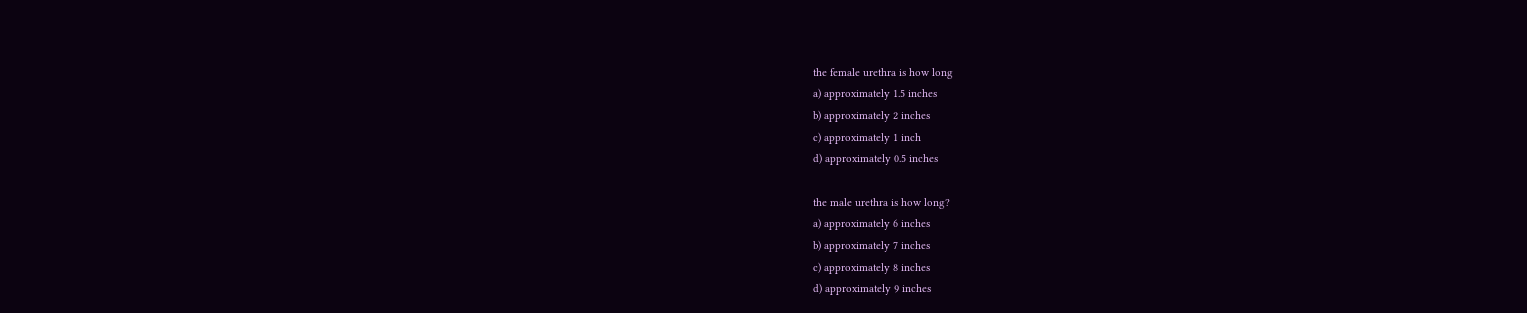the female urethra is how long
a) approximately 1.5 inches
b) approximately 2 inches
c) approximately 1 inch
d) approximately 0.5 inches

the male urethra is how long?
a) approximately 6 inches
b) approximately 7 inches
c) approximately 8 inches
d) approximately 9 inches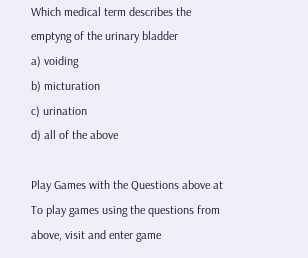Which medical term describes the emptyng of the urinary bladder
a) voiding
b) micturation
c) urination
d) all of the above

Play Games with the Questions above at
To play games using the questions from above, visit and enter game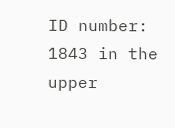ID number: 1843 in the upper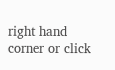right hand corner or click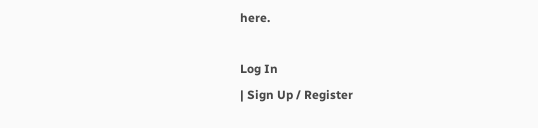here.

Log In
| Sign Up / Register